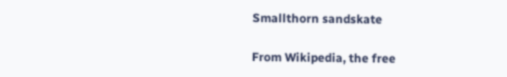Smallthorn sandskate

From Wikipedia, the free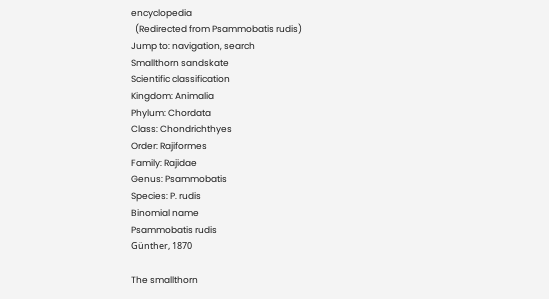encyclopedia
  (Redirected from Psammobatis rudis)
Jump to: navigation, search
Smallthorn sandskate
Scientific classification
Kingdom: Animalia
Phylum: Chordata
Class: Chondrichthyes
Order: Rajiformes
Family: Rajidae
Genus: Psammobatis
Species: P. rudis
Binomial name
Psammobatis rudis
Günther, 1870

The smallthorn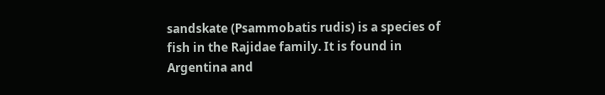sandskate (Psammobatis rudis) is a species of fish in the Rajidae family. It is found in Argentina and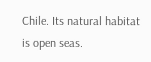Chile. Its natural habitat is open seas.